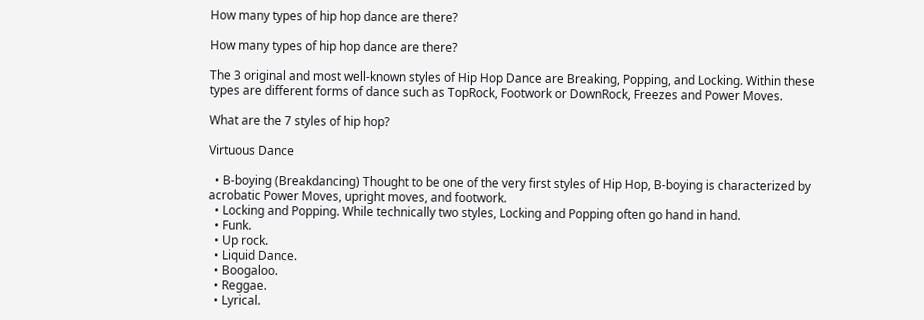How many types of hip hop dance are there?

How many types of hip hop dance are there?

The 3 original and most well-known styles of Hip Hop Dance are Breaking, Popping, and Locking. Within these types are different forms of dance such as TopRock, Footwork or DownRock, Freezes and Power Moves.

What are the 7 styles of hip hop?

Virtuous Dance

  • B-boying (Breakdancing) Thought to be one of the very first styles of Hip Hop, B-boying is characterized by acrobatic Power Moves, upright moves, and footwork.
  • Locking and Popping. While technically two styles, Locking and Popping often go hand in hand.
  • Funk.
  • Up rock.
  • Liquid Dance.
  • Boogaloo.
  • Reggae.
  • Lyrical.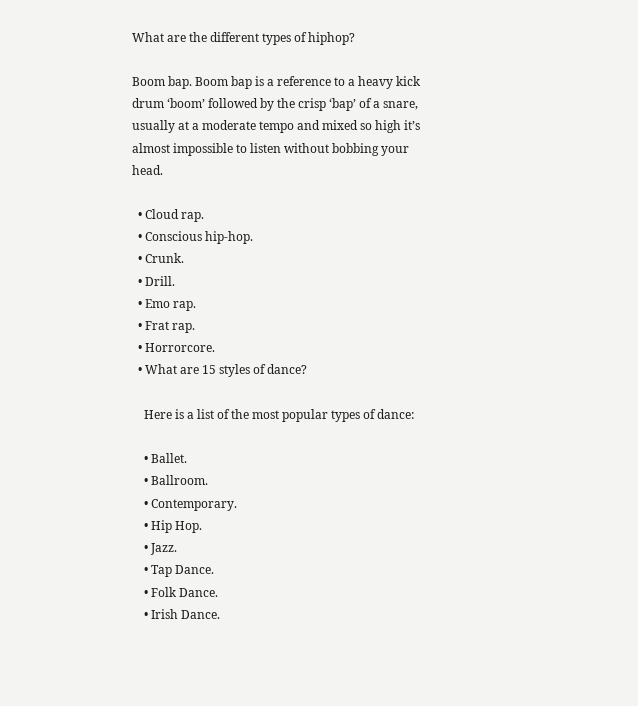What are the different types of hiphop?

Boom bap. Boom bap is a reference to a heavy kick drum ‘boom’ followed by the crisp ‘bap’ of a snare, usually at a moderate tempo and mixed so high it’s almost impossible to listen without bobbing your head.

  • Cloud rap.
  • Conscious hip-hop.
  • Crunk.
  • Drill.
  • Emo rap.
  • Frat rap.
  • Horrorcore.
  • What are 15 styles of dance?

    Here is a list of the most popular types of dance:

    • Ballet.
    • Ballroom.
    • Contemporary.
    • Hip Hop.
    • Jazz.
    • Tap Dance.
    • Folk Dance.
    • Irish Dance.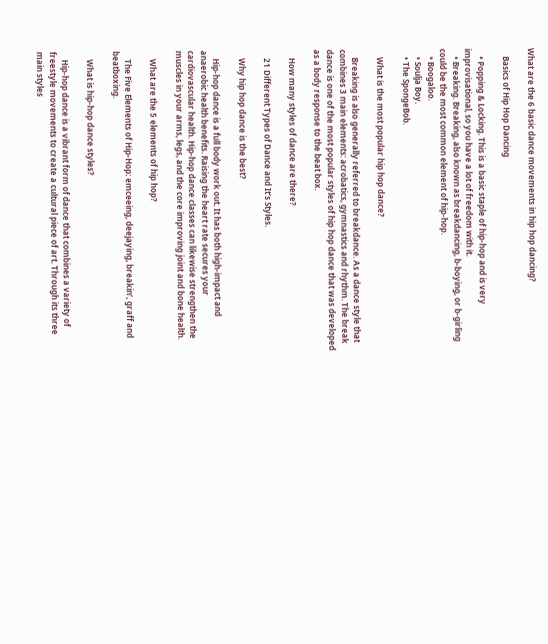What are the 6 basic dance movements in hip hop dancing?

    Basics of Hip Hop Dancing

    • Popping & Locking. This is a basic staple of hip-hop and is very improvisational, so you have a lot of freedom with it.
    • Breaking. Breaking, also known as breakdancing, b-boying, or b-girling could be the most common element of hip-hop.
    • Boogaloo.
    • Soulja Boy.
    • The SpongeBob.

    What is the most popular hip hop dance?

    Breaking is also generally referred to breakdance. As a dance style that combines 3 main elements: acrobatics, gymnastics and rhythm. The break dance is one of the most popular styles of hip hop dance that was developed as a body response to the beat box.

    How many styles of dance are there?

    21 Different Types of Dance and It’s Styles.

    Why hip hop dance is the best?

    Hip-hop dance is a full body work out. It has both high-impact and anaerobic health benefits. Raising the heart rate secures your cardiovascular health. Hip-hop dance classes can likewise strengthen the muscles in your arms, legs, and the core improving joint and bone health.

    What are the 5 elements of hip hop?

    The Five Elements of Hip-Hop: emceeing, deejaying, breakin’, graff and beatboxing.

    What is hip-hop dance styles?

    Hip-hop dance is a vibrant form of dance that combines a variety of freestyle movements to create a cultural piece of art. Through its three main styles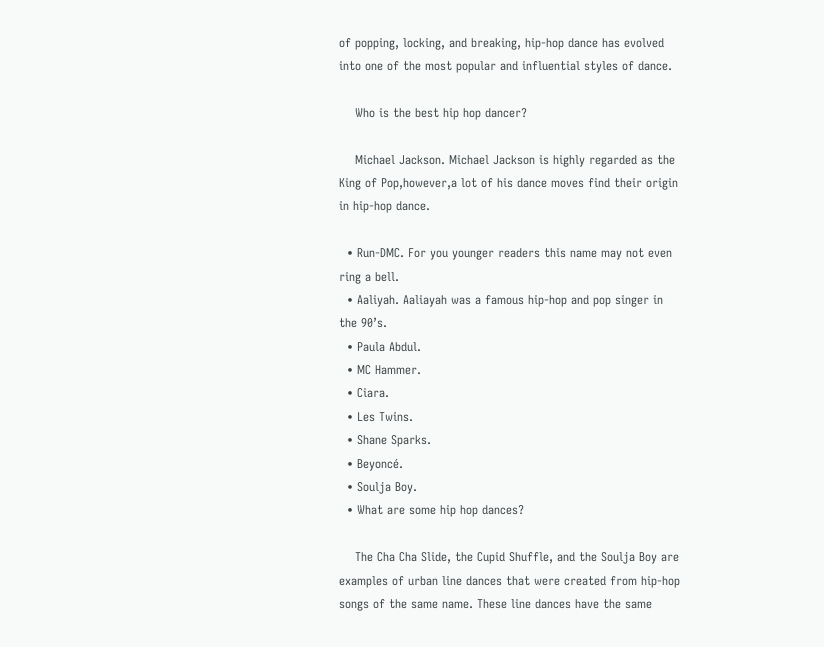of popping, locking, and breaking, hip-hop dance has evolved into one of the most popular and influential styles of dance.

    Who is the best hip hop dancer?

    Michael Jackson. Michael Jackson is highly regarded as the King of Pop,however,a lot of his dance moves find their origin in hip-hop dance.

  • Run-DMC. For you younger readers this name may not even ring a bell.
  • Aaliyah. Aaliayah was a famous hip-hop and pop singer in the 90’s.
  • Paula Abdul.
  • MC Hammer.
  • Ciara.
  • Les Twins.
  • Shane Sparks.
  • Beyoncé.
  • Soulja Boy.
  • What are some hip hop dances?

    The Cha Cha Slide, the Cupid Shuffle, and the Soulja Boy are examples of urban line dances that were created from hip-hop songs of the same name. These line dances have the same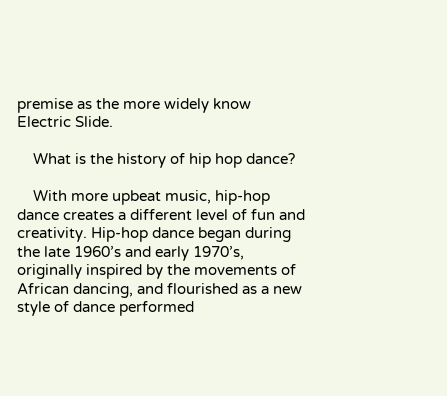premise as the more widely know Electric Slide.

    What is the history of hip hop dance?

    With more upbeat music, hip-hop dance creates a different level of fun and creativity. Hip-hop dance began during the late 1960’s and early 1970’s, originally inspired by the movements of African dancing, and flourished as a new style of dance performed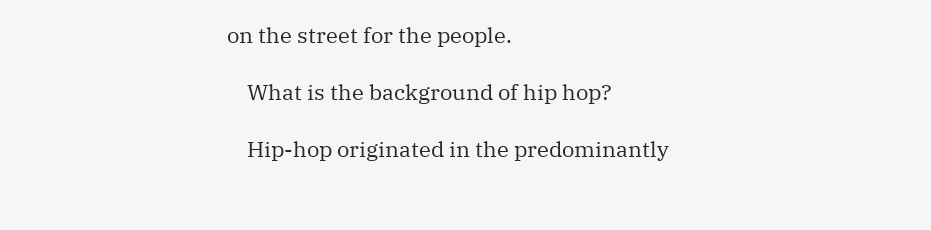on the street for the people.

    What is the background of hip hop?

    Hip-hop originated in the predominantly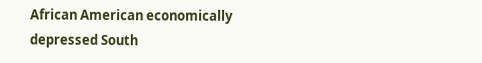African American economically depressed South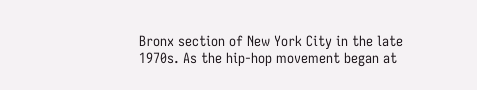Bronx section of New York City in the late 1970s. As the hip-hop movement began at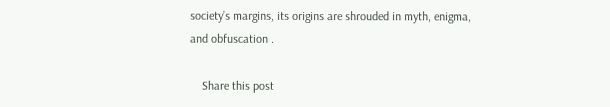society’s margins, its origins are shrouded in myth, enigma, and obfuscation .

    Share this post